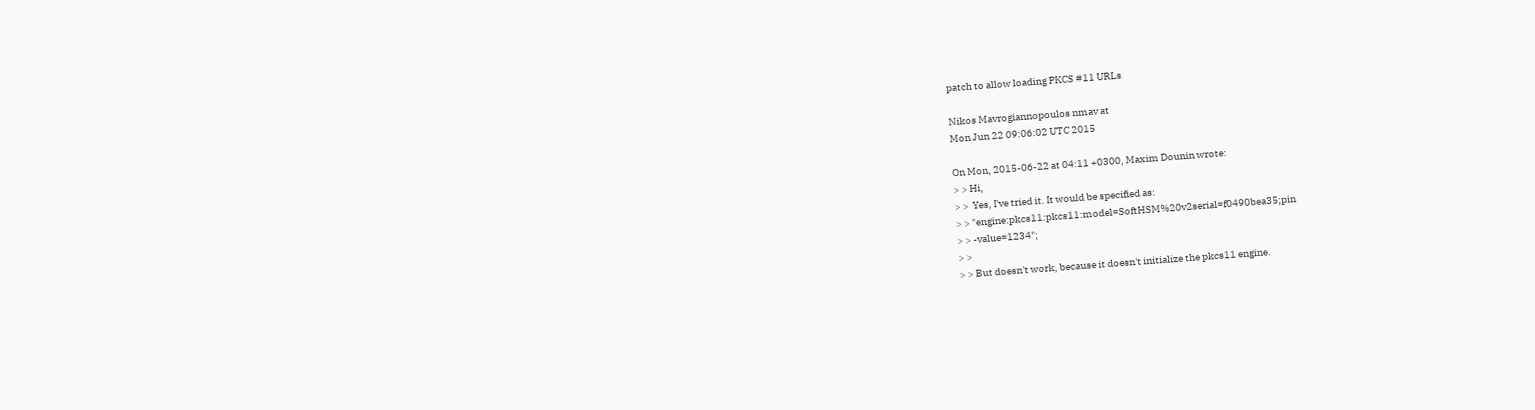patch to allow loading PKCS #11 URLs

Nikos Mavrogiannopoulos nmav at
Mon Jun 22 09:06:02 UTC 2015

On Mon, 2015-06-22 at 04:11 +0300, Maxim Dounin wrote:
> > Hi,
> >  Yes, I've tried it. It would be specified as:
> > "engine:pkcs11:pkcs11:model=SoftHSM%20v2serial=f0490bea35;pin
> > -value=1234";
> >
> > But doesn't work, because it doesn't initialize the pkcs11 engine.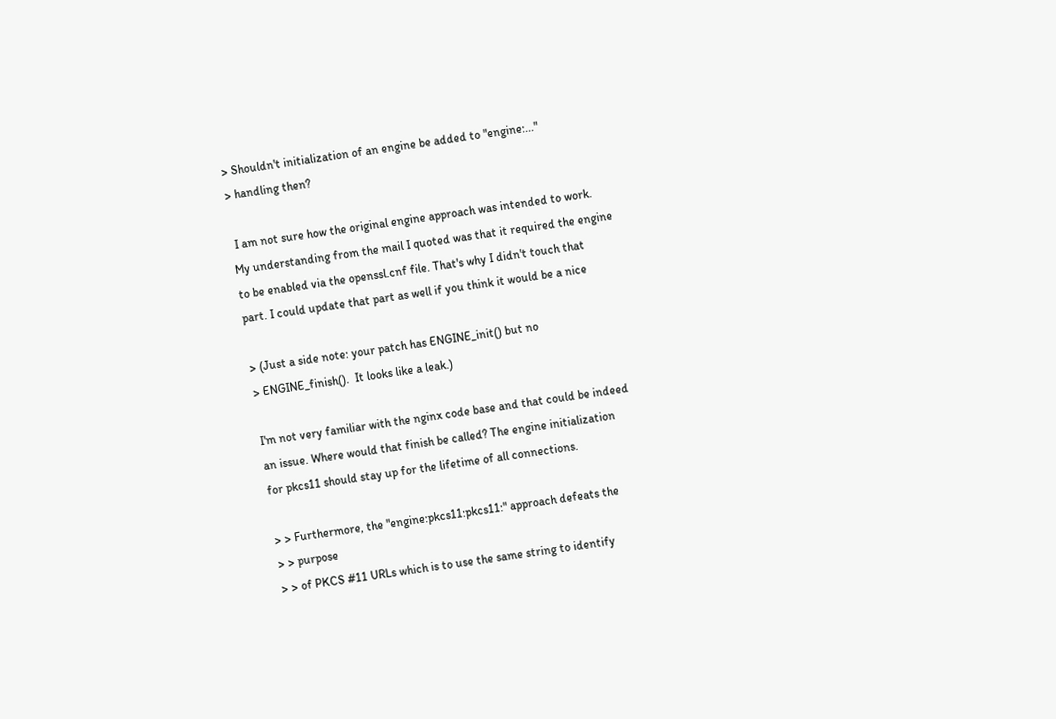> Shouldn't initialization of an engine be added to "engine:..."
> handling then?

 I am not sure how the original engine approach was intended to work.
My understanding from the mail I quoted was that it required the engine
to be enabled via the openssl.cnf file. That's why I didn't touch that
part. I could update that part as well if you think it would be a nice

> (Just a side note: your patch has ENGINE_init() but no
> ENGINE_finish().  It looks like a leak.)

I'm not very familiar with the nginx code base and that could be indeed
an issue. Where would that finish be called? The engine initialization
for pkcs11 should stay up for the lifetime of all connections.

> > Furthermore, the "engine:pkcs11:pkcs11:" approach defeats the
> > purpose
> > of PKCS #11 URLs which is to use the same string to identify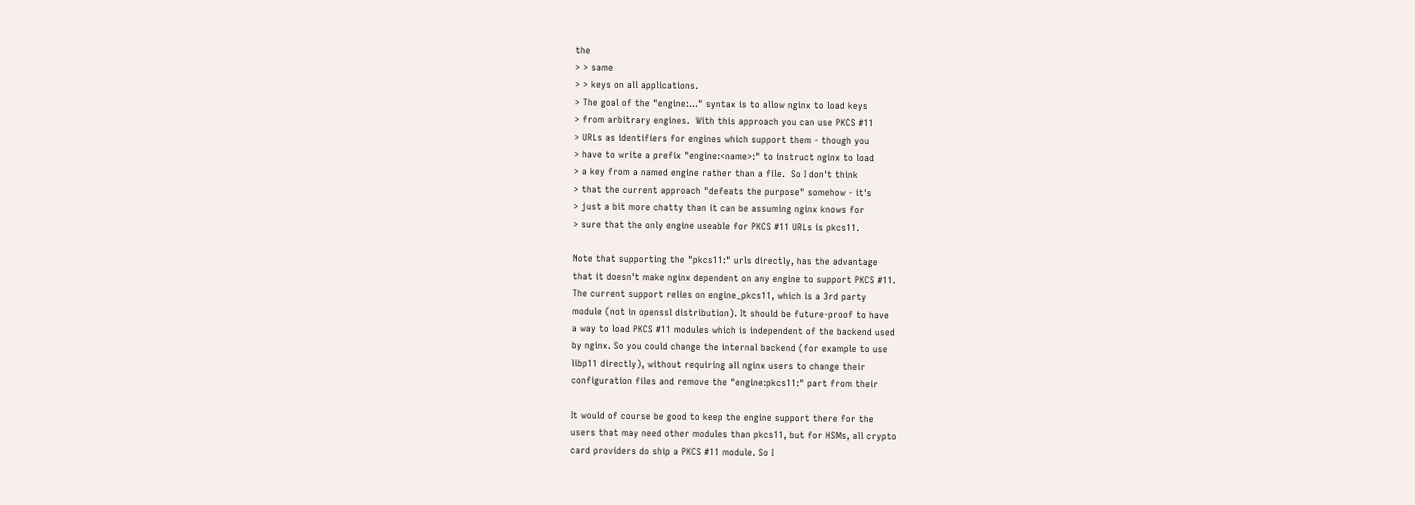the
> > same
> > keys on all applications.
> The goal of the "engine:..." syntax is to allow nginx to load keys
> from arbitrary engines.  With this approach you can use PKCS #11
> URLs as identifiers for engines which support them - though you
> have to write a prefix "engine:<name>:" to instruct nginx to load
> a key from a named engine rather than a file.  So I don't think
> that the current approach "defeats the purpose" somehow - it's
> just a bit more chatty than it can be assuming nginx knows for
> sure that the only engine useable for PKCS #11 URLs is pkcs11.

Note that supporting the "pkcs11:" urls directly, has the advantage
that it doesn't make nginx dependent on any engine to support PKCS #11.
The current support relies on engine_pkcs11, which is a 3rd party
module (not in openssl distribution). It should be future-proof to have
a way to load PKCS #11 modules which is independent of the backend used
by nginx. So you could change the internal backend (for example to use
libp11 directly), without requiring all nginx users to change their
configuration files and remove the "engine:pkcs11:" part from their

It would of course be good to keep the engine support there for the
users that may need other modules than pkcs11, but for HSMs, all crypto
card providers do ship a PKCS #11 module. So I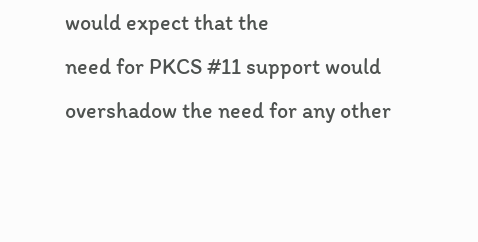would expect that the
need for PKCS #11 support would overshadow the need for any other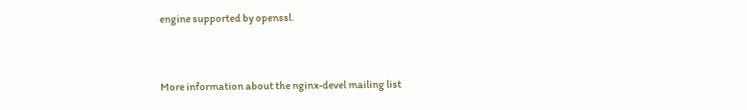engine supported by openssl.


More information about the nginx-devel mailing list